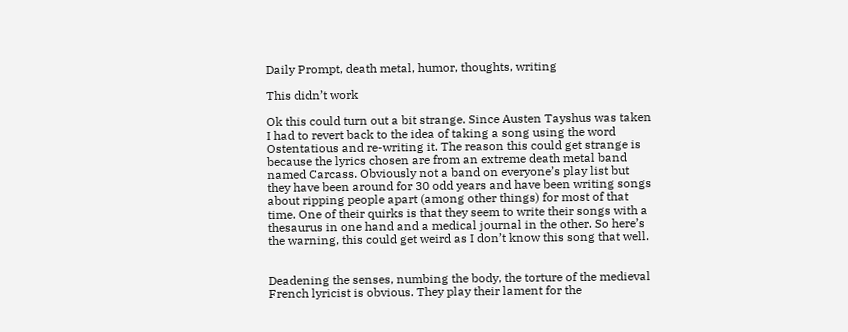Daily Prompt, death metal, humor, thoughts, writing

This didn’t work

Ok this could turn out a bit strange. Since Austen Tayshus was taken I had to revert back to the idea of taking a song using the word Ostentatious and re-writing it. The reason this could get strange is because the lyrics chosen are from an extreme death metal band named Carcass. Obviously not a band on everyone’s play list but they have been around for 30 odd years and have been writing songs about ripping people apart (among other things) for most of that time. One of their quirks is that they seem to write their songs with a thesaurus in one hand and a medical journal in the other. So here’s the warning, this could get weird as I don’t know this song that well.


Deadening the senses, numbing the body, the torture of the medieval French lyricist is obvious. They play their lament for the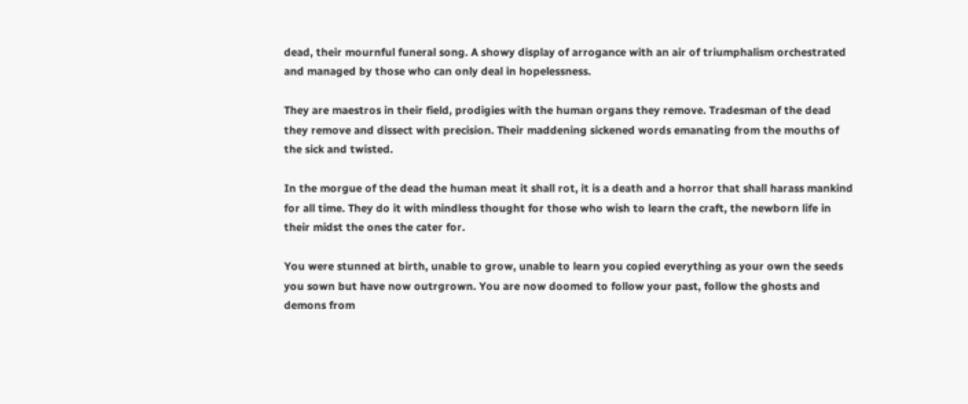dead, their mournful funeral song. A showy display of arrogance with an air of triumphalism orchestrated and managed by those who can only deal in hopelessness.

They are maestros in their field, prodigies with the human organs they remove. Tradesman of the dead they remove and dissect with precision. Their maddening sickened words emanating from the mouths of the sick and twisted.

In the morgue of the dead the human meat it shall rot, it is a death and a horror that shall harass mankind for all time. They do it with mindless thought for those who wish to learn the craft, the newborn life in their midst the ones the cater for.

You were stunned at birth, unable to grow, unable to learn you copied everything as your own the seeds you sown but have now outrgrown. You are now doomed to follow your past, follow the ghosts and demons from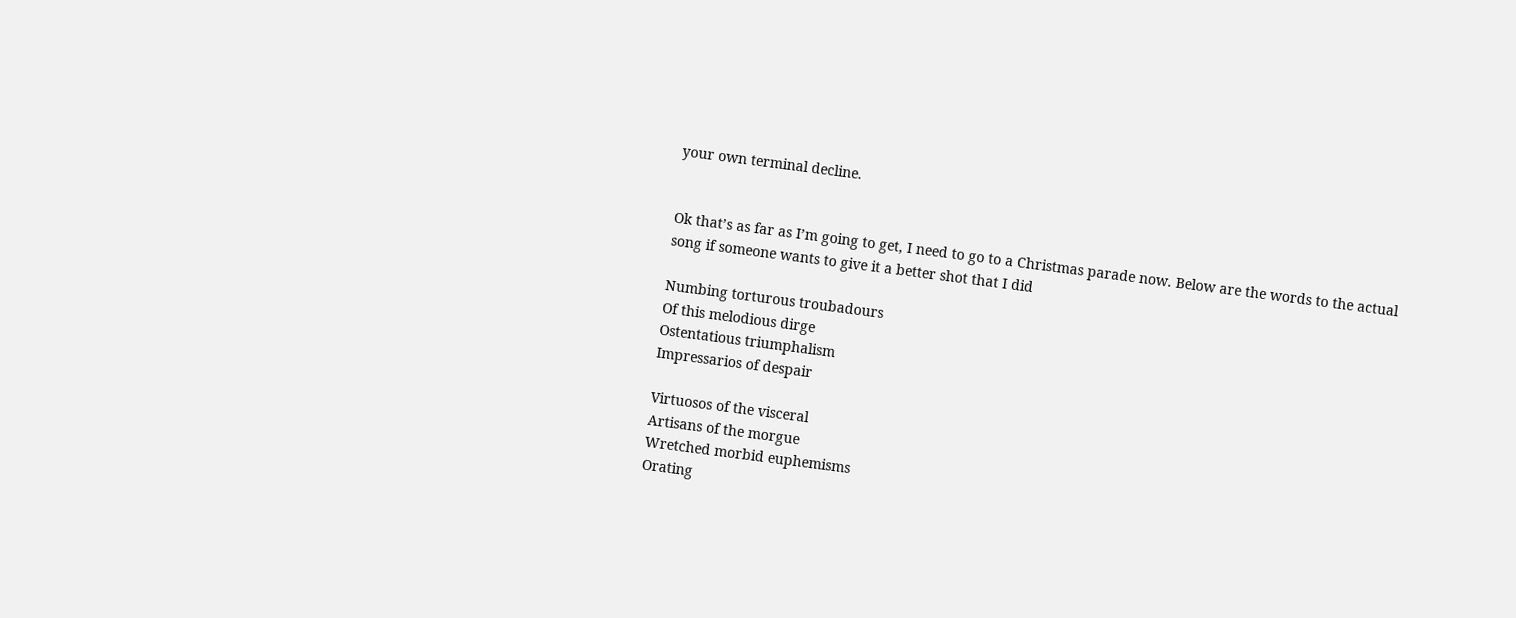your own terminal decline.


Ok that’s as far as I’m going to get, I need to go to a Christmas parade now. Below are the words to the actual song if someone wants to give it a better shot that I did

Numbing torturous troubadours
Of this melodious dirge
Ostentatious triumphalism
Impressarios of despair

Virtuosos of the visceral
Artisans of the morgue
Wretched morbid euphemisms
Orating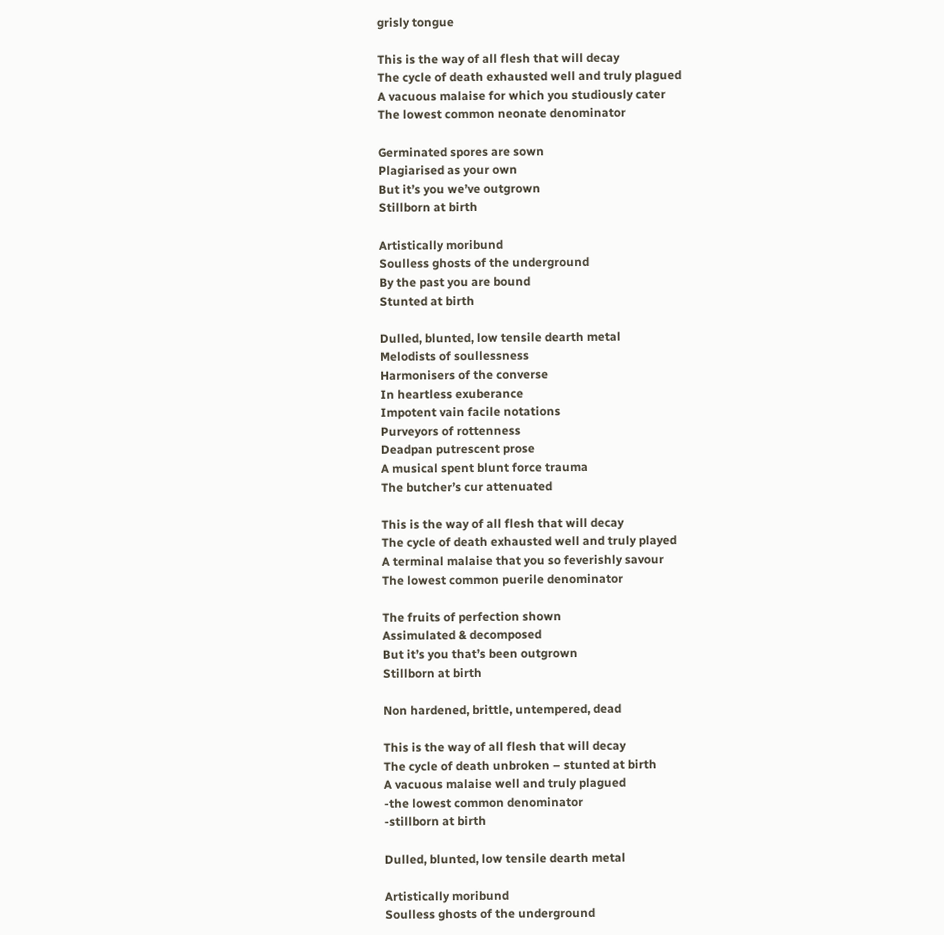grisly tongue

This is the way of all flesh that will decay
The cycle of death exhausted well and truly plagued
A vacuous malaise for which you studiously cater
The lowest common neonate denominator

Germinated spores are sown
Plagiarised as your own
But it’s you we’ve outgrown
Stillborn at birth

Artistically moribund
Soulless ghosts of the underground
By the past you are bound
Stunted at birth

Dulled, blunted, low tensile dearth metal
Melodists of soullessness
Harmonisers of the converse
In heartless exuberance
Impotent vain facile notations
Purveyors of rottenness
Deadpan putrescent prose
A musical spent blunt force trauma
The butcher’s cur attenuated

This is the way of all flesh that will decay
The cycle of death exhausted well and truly played
A terminal malaise that you so feverishly savour
The lowest common puerile denominator

The fruits of perfection shown
Assimulated & decomposed
But it’s you that’s been outgrown
Stillborn at birth

Non hardened, brittle, untempered, dead

This is the way of all flesh that will decay
The cycle of death unbroken – stunted at birth
A vacuous malaise well and truly plagued
-the lowest common denominator
-stillborn at birth

Dulled, blunted, low tensile dearth metal

Artistically moribund
Soulless ghosts of the underground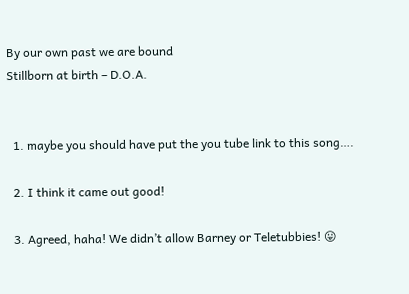By our own past we are bound
Stillborn at birth – D.O.A.


  1. maybe you should have put the you tube link to this song….

  2. I think it came out good!

  3. Agreed, haha! We didn’t allow Barney or Teletubbies! 😛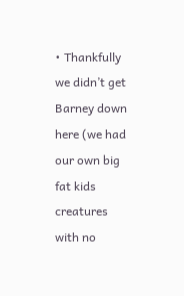• Thankfully we didn’t get Barney down here (we had our own big fat kids creatures with no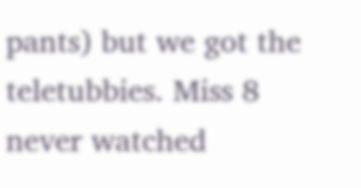pants) but we got the teletubbies. Miss 8 never watched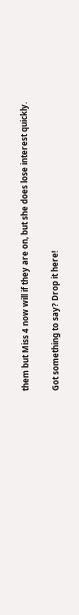them but Miss 4 now will if they are on, but she does lose interest quickly.

Got something to say? Drop it here!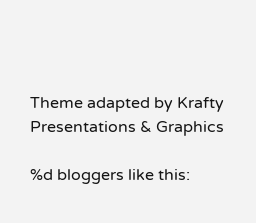Theme adapted by Krafty Presentations & Graphics

%d bloggers like this: